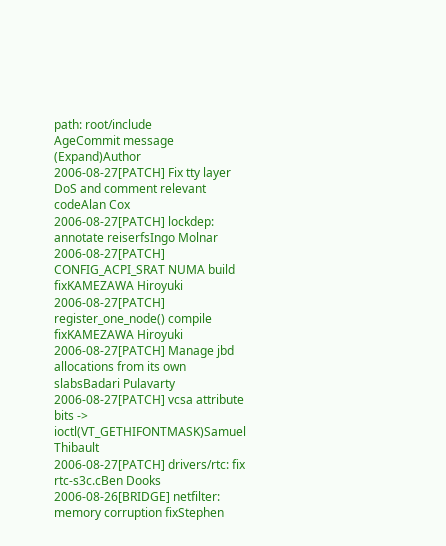path: root/include
AgeCommit message (Expand)Author
2006-08-27[PATCH] Fix tty layer DoS and comment relevant codeAlan Cox
2006-08-27[PATCH] lockdep: annotate reiserfsIngo Molnar
2006-08-27[PATCH] CONFIG_ACPI_SRAT NUMA build fixKAMEZAWA Hiroyuki
2006-08-27[PATCH] register_one_node() compile fixKAMEZAWA Hiroyuki
2006-08-27[PATCH] Manage jbd allocations from its own slabsBadari Pulavarty
2006-08-27[PATCH] vcsa attribute bits -> ioctl(VT_GETHIFONTMASK)Samuel Thibault
2006-08-27[PATCH] drivers/rtc: fix rtc-s3c.cBen Dooks
2006-08-26[BRIDGE] netfilter: memory corruption fixStephen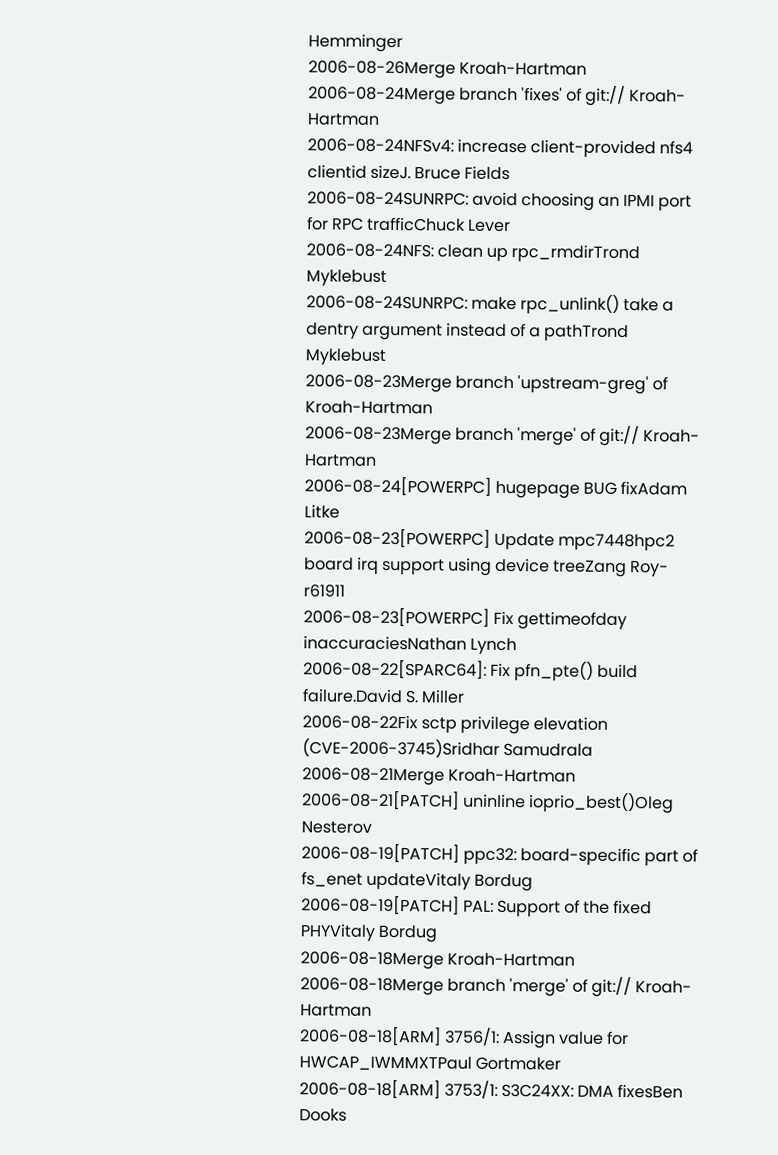Hemminger
2006-08-26Merge Kroah-Hartman
2006-08-24Merge branch 'fixes' of git:// Kroah-Hartman
2006-08-24NFSv4: increase client-provided nfs4 clientid sizeJ. Bruce Fields
2006-08-24SUNRPC: avoid choosing an IPMI port for RPC trafficChuck Lever
2006-08-24NFS: clean up rpc_rmdirTrond Myklebust
2006-08-24SUNRPC: make rpc_unlink() take a dentry argument instead of a pathTrond Myklebust
2006-08-23Merge branch 'upstream-greg' of Kroah-Hartman
2006-08-23Merge branch 'merge' of git:// Kroah-Hartman
2006-08-24[POWERPC] hugepage BUG fixAdam Litke
2006-08-23[POWERPC] Update mpc7448hpc2 board irq support using device treeZang Roy-r61911
2006-08-23[POWERPC] Fix gettimeofday inaccuraciesNathan Lynch
2006-08-22[SPARC64]: Fix pfn_pte() build failure.David S. Miller
2006-08-22Fix sctp privilege elevation (CVE-2006-3745)Sridhar Samudrala
2006-08-21Merge Kroah-Hartman
2006-08-21[PATCH] uninline ioprio_best()Oleg Nesterov
2006-08-19[PATCH] ppc32: board-specific part of fs_enet updateVitaly Bordug
2006-08-19[PATCH] PAL: Support of the fixed PHYVitaly Bordug
2006-08-18Merge Kroah-Hartman
2006-08-18Merge branch 'merge' of git:// Kroah-Hartman
2006-08-18[ARM] 3756/1: Assign value for HWCAP_IWMMXTPaul Gortmaker
2006-08-18[ARM] 3753/1: S3C24XX: DMA fixesBen Dooks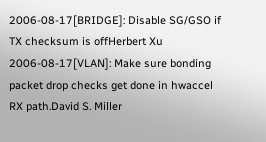2006-08-17[BRIDGE]: Disable SG/GSO if TX checksum is offHerbert Xu
2006-08-17[VLAN]: Make sure bonding packet drop checks get done in hwaccel RX path.David S. Miller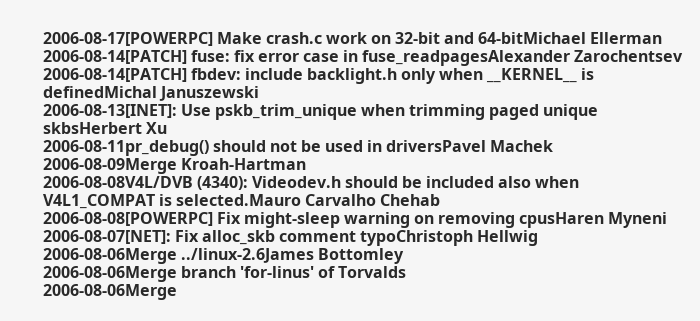2006-08-17[POWERPC] Make crash.c work on 32-bit and 64-bitMichael Ellerman
2006-08-14[PATCH] fuse: fix error case in fuse_readpagesAlexander Zarochentsev
2006-08-14[PATCH] fbdev: include backlight.h only when __KERNEL__ is definedMichal Januszewski
2006-08-13[INET]: Use pskb_trim_unique when trimming paged unique skbsHerbert Xu
2006-08-11pr_debug() should not be used in driversPavel Machek
2006-08-09Merge Kroah-Hartman
2006-08-08V4L/DVB (4340): Videodev.h should be included also when V4L1_COMPAT is selected.Mauro Carvalho Chehab
2006-08-08[POWERPC] Fix might-sleep warning on removing cpusHaren Myneni
2006-08-07[NET]: Fix alloc_skb comment typoChristoph Hellwig
2006-08-06Merge ../linux-2.6James Bottomley
2006-08-06Merge branch 'for-linus' of Torvalds
2006-08-06Merge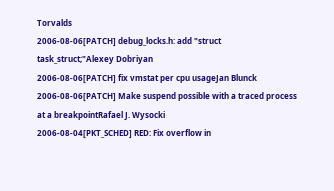Torvalds
2006-08-06[PATCH] debug_locks.h: add "struct task_struct;"Alexey Dobriyan
2006-08-06[PATCH] fix vmstat per cpu usageJan Blunck
2006-08-06[PATCH] Make suspend possible with a traced process at a breakpointRafael J. Wysocki
2006-08-04[PKT_SCHED] RED: Fix overflow in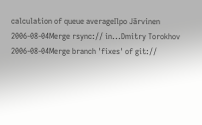calculation of queue averageIlpo Järvinen
2006-08-04Merge rsync:// in...Dmitry Torokhov
2006-08-04Merge branch 'fixes' of git://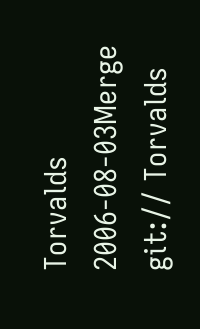Torvalds
2006-08-03Merge git:// Torvalds